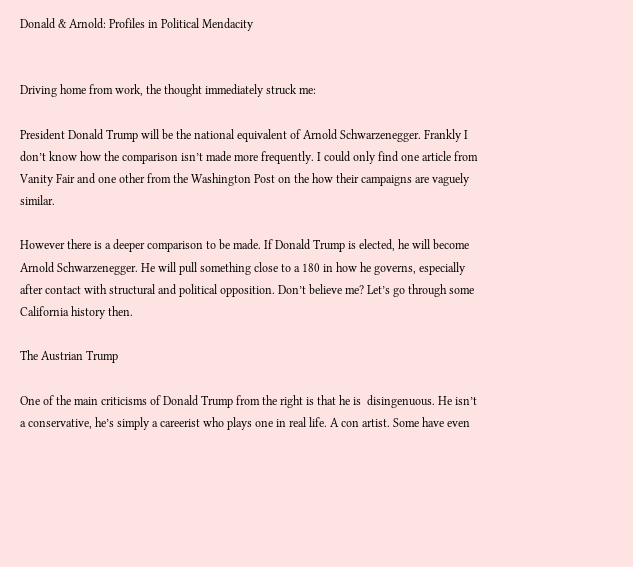Donald & Arnold: Profiles in Political Mendacity


Driving home from work, the thought immediately struck me:

President Donald Trump will be the national equivalent of Arnold Schwarzenegger. Frankly I don’t know how the comparison isn’t made more frequently. I could only find one article from Vanity Fair and one other from the Washington Post on the how their campaigns are vaguely similar.

However there is a deeper comparison to be made. If Donald Trump is elected, he will become Arnold Schwarzenegger. He will pull something close to a 180 in how he governs, especially after contact with structural and political opposition. Don’t believe me? Let’s go through some California history then.

The Austrian Trump

One of the main criticisms of Donald Trump from the right is that he is  disingenuous. He isn’t a conservative, he’s simply a careerist who plays one in real life. A con artist. Some have even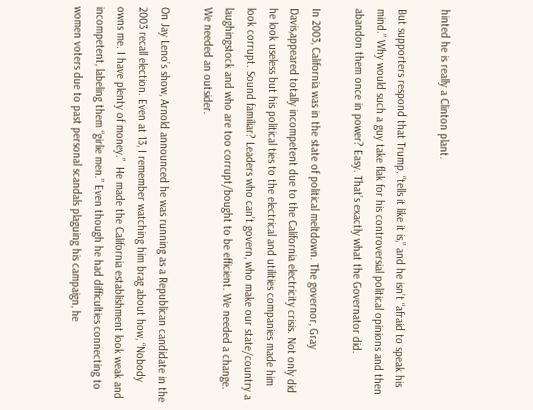hinted he is really a Clinton plant.

But supporters respond that Trump, “tells it like it is,” and he isn’t “afraid to speak his mind.” Why would such a guy take flak for his controversial political opinions and then abandon them once in power? Easy. That’s exactly what the Governator did.

In 2003, California was in the state of political meltdown. The governor, Gray Davis,appeared totally incompetent due to the California electricity crisis. Not only did he look useless but his political ties to the electrical and utilities companies made him look corrupt. Sound familiar? Leaders who can’t govern, who make our state/country a laughingstock and who are too corrupt/bought to be efficient. We needed a change. We needed an outsider.

On Jay Leno’s show, Arnold announced he was running as a Republican candidate in the 2003 recall election. Even at 13, I remember watching him brag about how, “Nobody owns me. I have plenty of money.”  He made the California establishment look weak and incompetent, labeling them “girlie men.” Even though he had difficulties connecting to women voters due to past personal scandals plaguing his campaign, he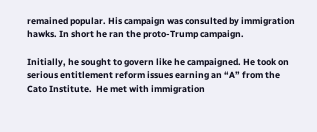remained popular. His campaign was consulted by immigration hawks. In short he ran the proto-Trump campaign.

Initially, he sought to govern like he campaigned. He took on serious entitlement reform issues earning an “A” from the Cato Institute.  He met with immigration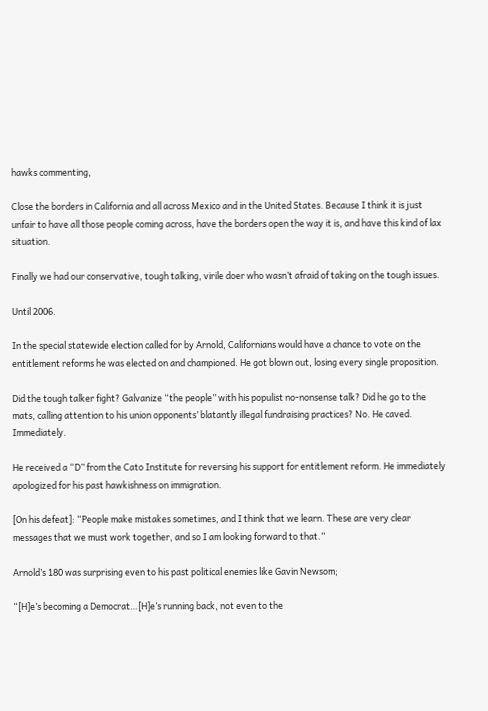hawks commenting,

Close the borders in California and all across Mexico and in the United States. Because I think it is just unfair to have all those people coming across, have the borders open the way it is, and have this kind of lax situation.

Finally we had our conservative, tough talking, virile doer who wasn’t afraid of taking on the tough issues.

Until 2006.

In the special statewide election called for by Arnold, Californians would have a chance to vote on the entitlement reforms he was elected on and championed. He got blown out, losing every single proposition.

Did the tough talker fight? Galvanize “the people” with his populist no-nonsense talk? Did he go to the mats, calling attention to his union opponents’ blatantly illegal fundraising practices? No. He caved. Immediately.

He received a “D” from the Cato Institute for reversing his support for entitlement reform. He immediately apologized for his past hawkishness on immigration.

[On his defeat]: “People make mistakes sometimes, and I think that we learn. These are very clear messages that we must work together, and so I am looking forward to that.”

Arnold’s 180 was surprising even to his past political enemies like Gavin Newsom;

“[H]e’s becoming a Democrat…[H]e’s running back, not even to the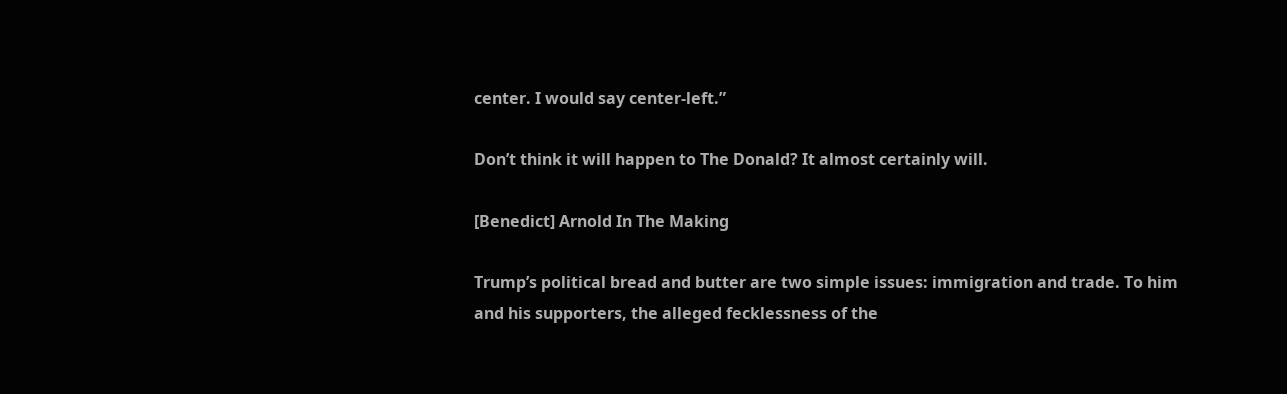center. I would say center-left.”

Don’t think it will happen to The Donald? It almost certainly will.

[Benedict] Arnold In The Making

Trump’s political bread and butter are two simple issues: immigration and trade. To him and his supporters, the alleged fecklessness of the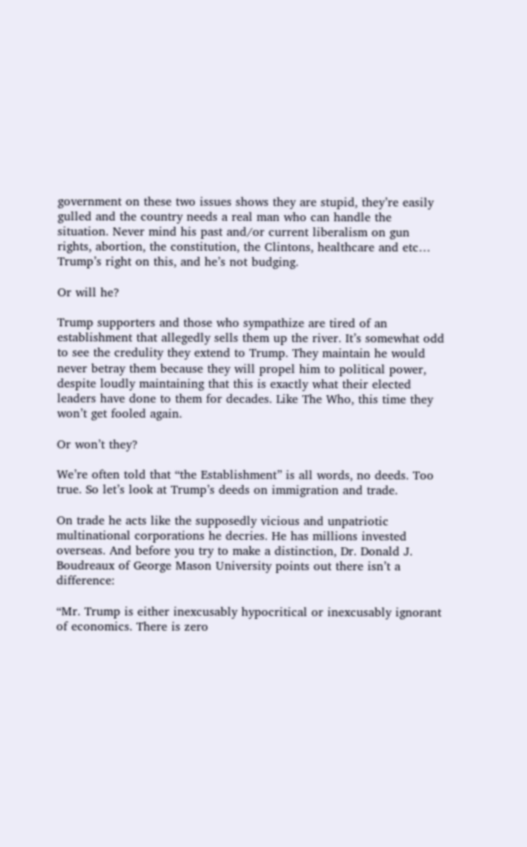government on these two issues shows they are stupid, they’re easily gulled and the country needs a real man who can handle the situation. Never mind his past and/or current liberalism on gun rights, abortion, the constitution, the Clintons, healthcare and etc… Trump’s right on this, and he’s not budging.

Or will he?

Trump supporters and those who sympathize are tired of an establishment that allegedly sells them up the river. It’s somewhat odd to see the credulity they extend to Trump. They maintain he would never betray them because they will propel him to political power, despite loudly maintaining that this is exactly what their elected leaders have done to them for decades. Like The Who, this time they won’t get fooled again.

Or won’t they?

We’re often told that “the Establishment” is all words, no deeds. Too true. So let’s look at Trump’s deeds on immigration and trade.

On trade he acts like the supposedly vicious and unpatriotic multinational corporations he decries. He has millions invested overseas. And before you try to make a distinction, Dr. Donald J. Boudreaux of George Mason University points out there isn’t a difference:

“Mr. Trump is either inexcusably hypocritical or inexcusably ignorant of economics. There is zero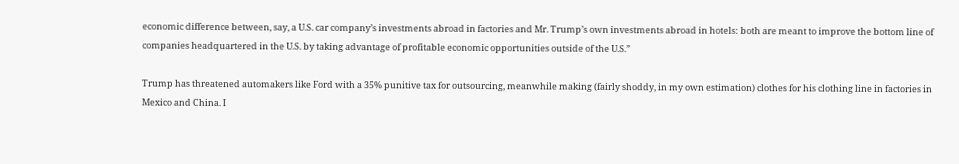economic difference between, say, a U.S. car company’s investments abroad in factories and Mr. Trump’s own investments abroad in hotels: both are meant to improve the bottom line of companies headquartered in the U.S. by taking advantage of profitable economic opportunities outside of the U.S.”

Trump has threatened automakers like Ford with a 35% punitive tax for outsourcing, meanwhile making (fairly shoddy, in my own estimation) clothes for his clothing line in factories in Mexico and China. I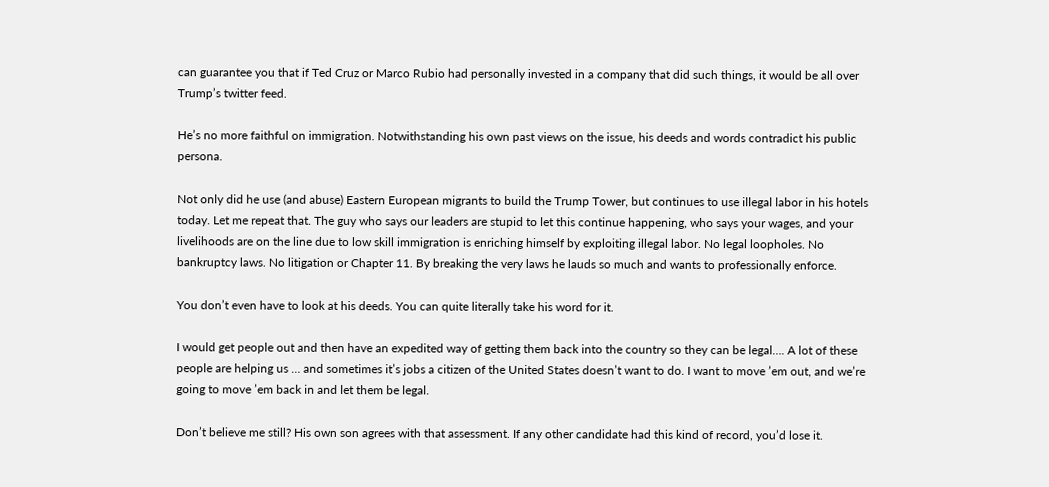can guarantee you that if Ted Cruz or Marco Rubio had personally invested in a company that did such things, it would be all over Trump’s twitter feed.

He’s no more faithful on immigration. Notwithstanding his own past views on the issue, his deeds and words contradict his public persona.

Not only did he use (and abuse) Eastern European migrants to build the Trump Tower, but continues to use illegal labor in his hotels today. Let me repeat that. The guy who says our leaders are stupid to let this continue happening, who says your wages, and your livelihoods are on the line due to low skill immigration is enriching himself by exploiting illegal labor. No legal loopholes. No bankruptcy laws. No litigation or Chapter 11. By breaking the very laws he lauds so much and wants to professionally enforce.

You don’t even have to look at his deeds. You can quite literally take his word for it.

I would get people out and then have an expedited way of getting them back into the country so they can be legal…. A lot of these people are helping us … and sometimes it’s jobs a citizen of the United States doesn’t want to do. I want to move ’em out, and we’re going to move ’em back in and let them be legal.

Don’t believe me still? His own son agrees with that assessment. If any other candidate had this kind of record, you’d lose it.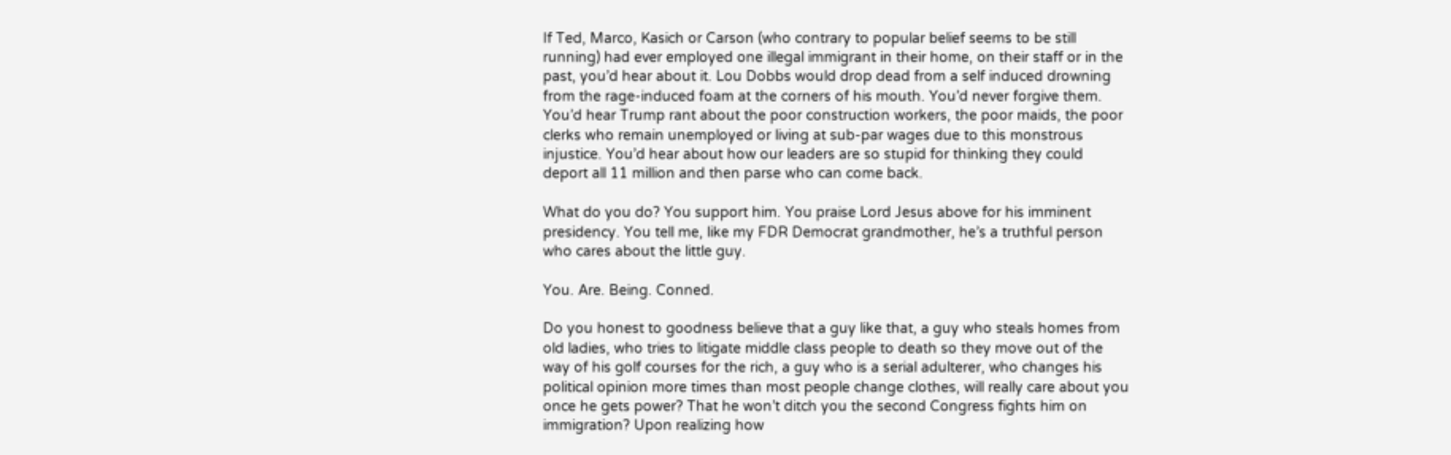If Ted, Marco, Kasich or Carson (who contrary to popular belief seems to be still running) had ever employed one illegal immigrant in their home, on their staff or in the past, you’d hear about it. Lou Dobbs would drop dead from a self induced drowning from the rage-induced foam at the corners of his mouth. You’d never forgive them. You’d hear Trump rant about the poor construction workers, the poor maids, the poor clerks who remain unemployed or living at sub-par wages due to this monstrous injustice. You’d hear about how our leaders are so stupid for thinking they could deport all 11 million and then parse who can come back.

What do you do? You support him. You praise Lord Jesus above for his imminent presidency. You tell me, like my FDR Democrat grandmother, he’s a truthful person who cares about the little guy.

You. Are. Being. Conned.

Do you honest to goodness believe that a guy like that, a guy who steals homes from old ladies, who tries to litigate middle class people to death so they move out of the way of his golf courses for the rich, a guy who is a serial adulterer, who changes his political opinion more times than most people change clothes, will really care about you once he gets power? That he won’t ditch you the second Congress fights him on immigration? Upon realizing how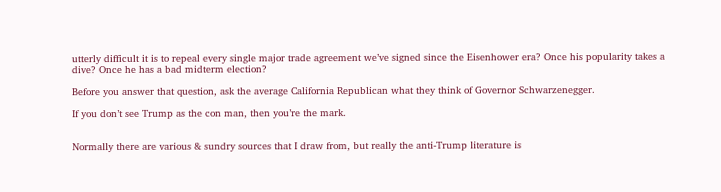utterly difficult it is to repeal every single major trade agreement we’ve signed since the Eisenhower era? Once his popularity takes a dive? Once he has a bad midterm election?

Before you answer that question, ask the average California Republican what they think of Governor Schwarzenegger.

If you don’t see Trump as the con man, then you’re the mark.


Normally there are various & sundry sources that I draw from, but really the anti-Trump literature is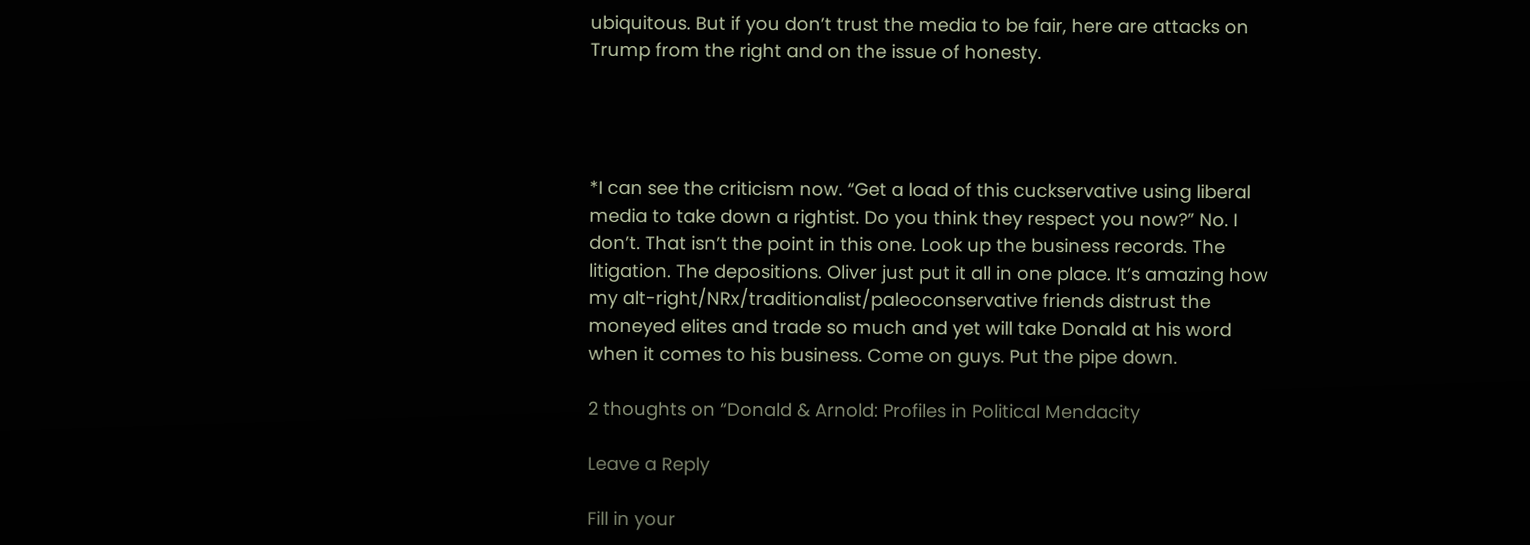ubiquitous. But if you don’t trust the media to be fair, here are attacks on Trump from the right and on the issue of honesty.




*I can see the criticism now. “Get a load of this cuckservative using liberal media to take down a rightist. Do you think they respect you now?” No. I don’t. That isn’t the point in this one. Look up the business records. The litigation. The depositions. Oliver just put it all in one place. It’s amazing how my alt-right/NRx/traditionalist/paleoconservative friends distrust the moneyed elites and trade so much and yet will take Donald at his word when it comes to his business. Come on guys. Put the pipe down.

2 thoughts on “Donald & Arnold: Profiles in Political Mendacity

Leave a Reply

Fill in your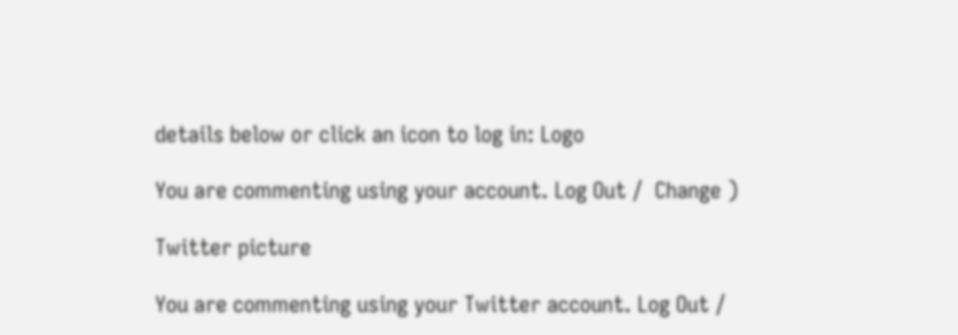details below or click an icon to log in: Logo

You are commenting using your account. Log Out /  Change )

Twitter picture

You are commenting using your Twitter account. Log Out /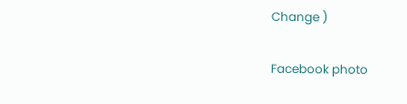Change )

Facebook photo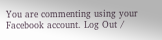You are commenting using your Facebook account. Log Out /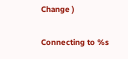Change )

Connecting to %s